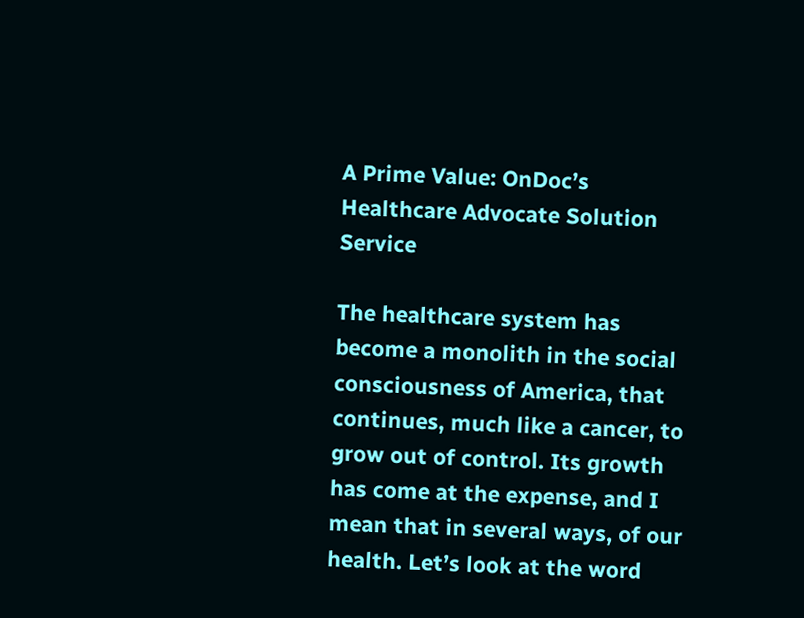A Prime Value: OnDoc’s Healthcare Advocate Solution Service

The healthcare system has become a monolith in the social consciousness of America, that continues, much like a cancer, to grow out of control. Its growth has come at the expense, and I mean that in several ways, of our health. Let’s look at the word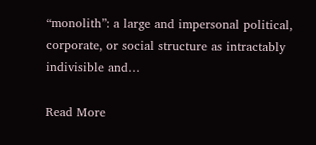“monolith”: a large and impersonal political, corporate, or social structure as intractably indivisible and…

Read More